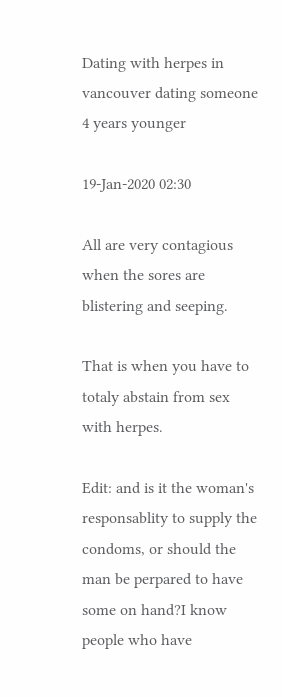Dating with herpes in vancouver dating someone 4 years younger

19-Jan-2020 02:30

All are very contagious when the sores are blistering and seeping.

That is when you have to totaly abstain from sex with herpes.

Edit: and is it the woman's responsablity to supply the condoms, or should the man be perpared to have some on hand?I know people who have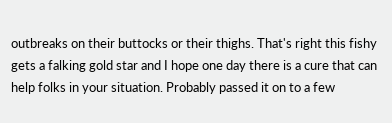outbreaks on their buttocks or their thighs. That's right this fishy gets a falking gold star and I hope one day there is a cure that can help folks in your situation. Probably passed it on to a few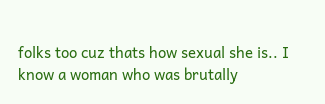folks too cuz thats how sexual she is.. I know a woman who was brutally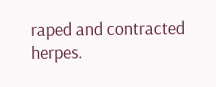raped and contracted herpes.